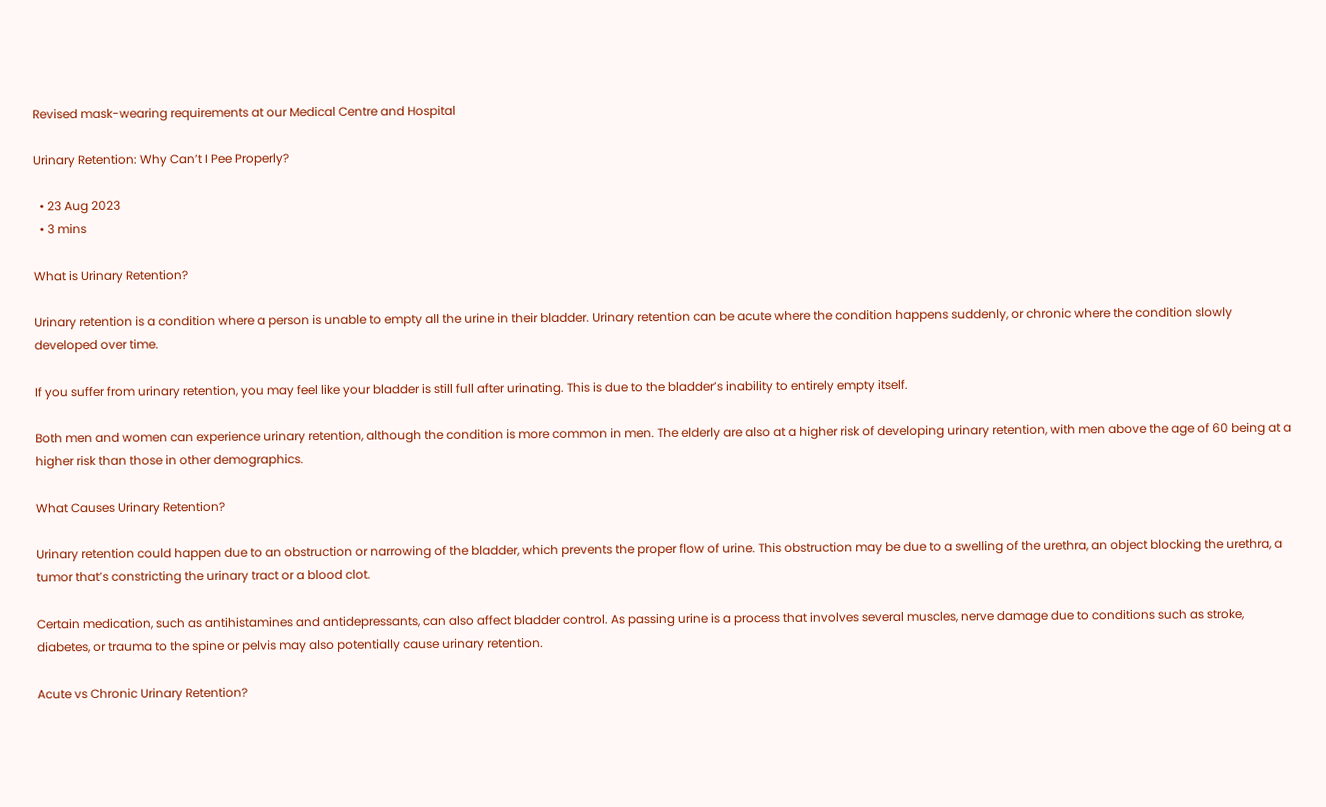Revised mask-wearing requirements at our Medical Centre and Hospital

Urinary Retention: Why Can’t I Pee Properly?

  • 23 Aug 2023
  • 3 mins

What is Urinary Retention?

Urinary retention is a condition where a person is unable to empty all the urine in their bladder. Urinary retention can be acute where the condition happens suddenly, or chronic where the condition slowly developed over time.

If you suffer from urinary retention, you may feel like your bladder is still full after urinating. This is due to the bladder’s inability to entirely empty itself.

Both men and women can experience urinary retention, although the condition is more common in men. The elderly are also at a higher risk of developing urinary retention, with men above the age of 60 being at a higher risk than those in other demographics.

What Causes Urinary Retention?

Urinary retention could happen due to an obstruction or narrowing of the bladder, which prevents the proper flow of urine. This obstruction may be due to a swelling of the urethra, an object blocking the urethra, a tumor that’s constricting the urinary tract or a blood clot.

Certain medication, such as antihistamines and antidepressants, can also affect bladder control. As passing urine is a process that involves several muscles, nerve damage due to conditions such as stroke, diabetes, or trauma to the spine or pelvis may also potentially cause urinary retention.

Acute vs Chronic Urinary Retention?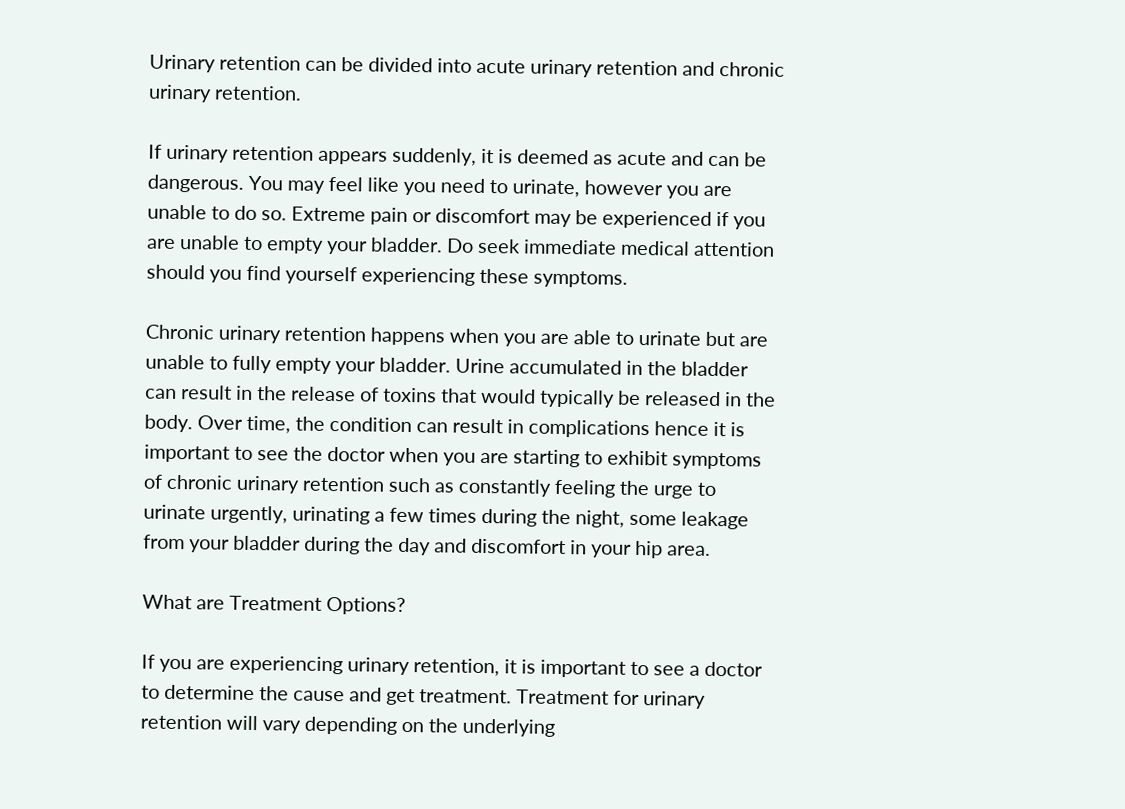Urinary retention can be divided into acute urinary retention and chronic urinary retention.

If urinary retention appears suddenly, it is deemed as acute and can be dangerous. You may feel like you need to urinate, however you are unable to do so. Extreme pain or discomfort may be experienced if you are unable to empty your bladder. Do seek immediate medical attention should you find yourself experiencing these symptoms.

Chronic urinary retention happens when you are able to urinate but are unable to fully empty your bladder. Urine accumulated in the bladder can result in the release of toxins that would typically be released in the body. Over time, the condition can result in complications hence it is important to see the doctor when you are starting to exhibit symptoms of chronic urinary retention such as constantly feeling the urge to urinate urgently, urinating a few times during the night, some leakage from your bladder during the day and discomfort in your hip area.

What are Treatment Options?

If you are experiencing urinary retention, it is important to see a doctor to determine the cause and get treatment. Treatment for urinary retention will vary depending on the underlying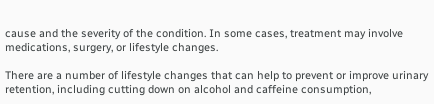cause and the severity of the condition. In some cases, treatment may involve medications, surgery, or lifestyle changes.

There are a number of lifestyle changes that can help to prevent or improve urinary retention, including cutting down on alcohol and caffeine consumption,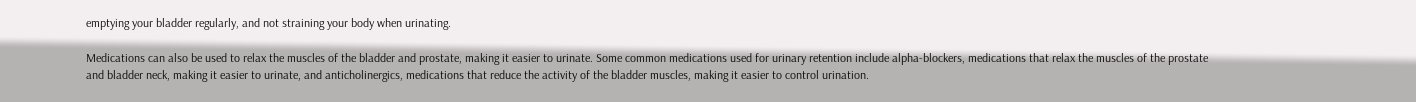emptying your bladder regularly, and not straining your body when urinating.

Medications can also be used to relax the muscles of the bladder and prostate, making it easier to urinate. Some common medications used for urinary retention include alpha-blockers, medications that relax the muscles of the prostate and bladder neck, making it easier to urinate, and anticholinergics, medications that reduce the activity of the bladder muscles, making it easier to control urination.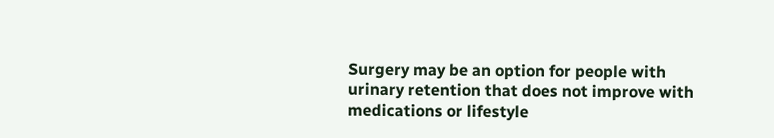Surgery may be an option for people with urinary retention that does not improve with medications or lifestyle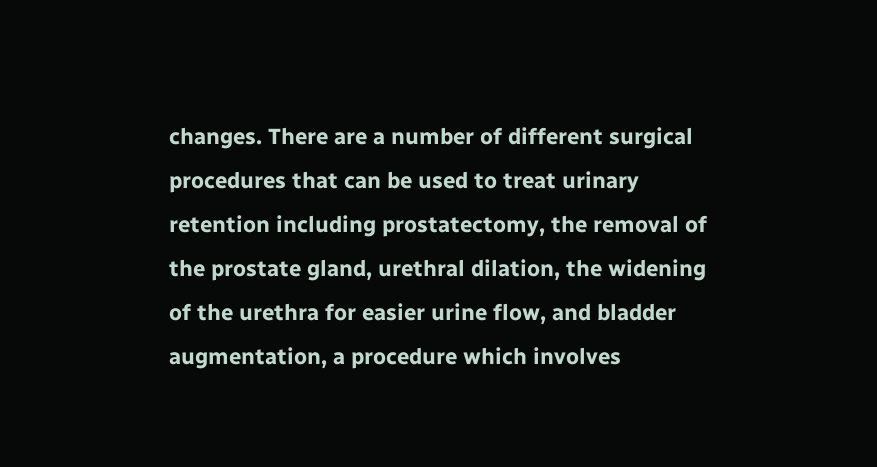changes. There are a number of different surgical procedures that can be used to treat urinary retention including prostatectomy, the removal of the prostate gland, urethral dilation, the widening of the urethra for easier urine flow, and bladder augmentation, a procedure which involves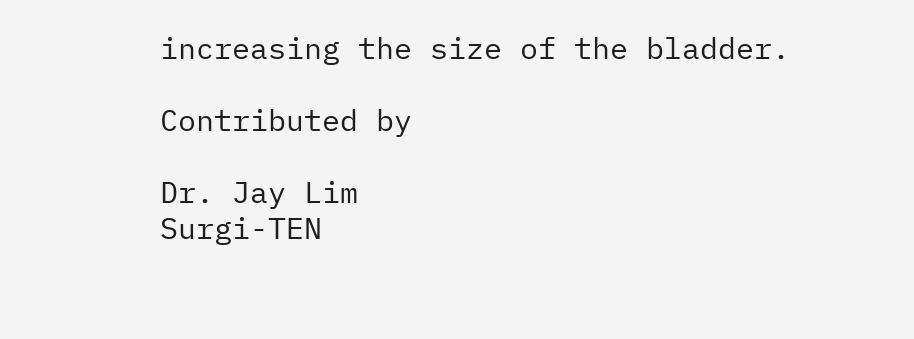increasing the size of the bladder.

Contributed by

Dr. Jay Lim
Surgi-TEN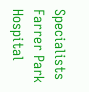Specialists
Farrer Park Hospital